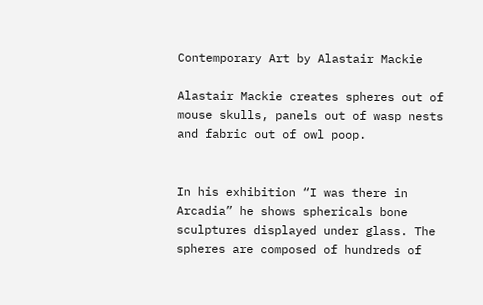Contemporary Art by Alastair Mackie

Alastair Mackie creates spheres out of mouse skulls, panels out of wasp nests and fabric out of owl poop.


In his exhibition “I was there in Arcadia” he shows sphericals bone sculptures displayed under glass. The spheres are composed of hundreds of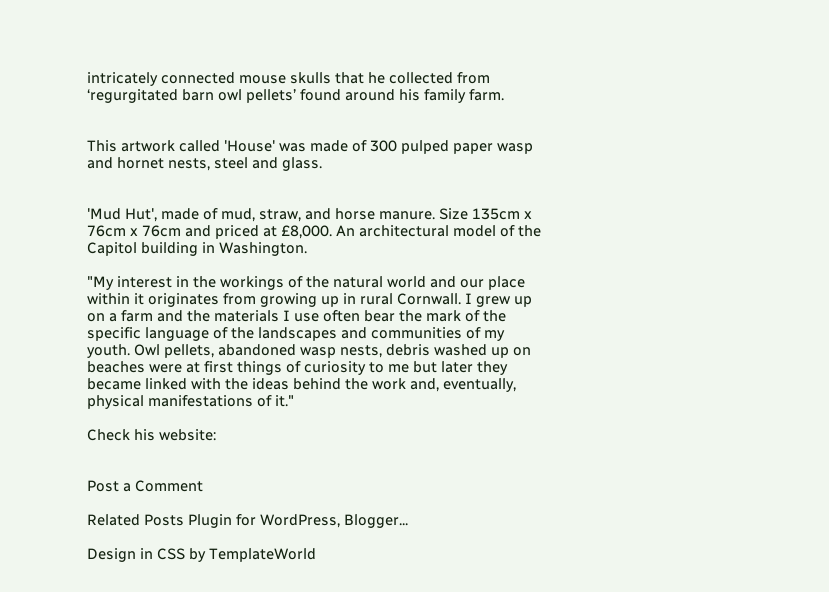intricately connected mouse skulls that he collected from ‘regurgitated barn owl pellets’ found around his family farm.


This artwork called 'House' was made of 300 pulped paper wasp and hornet nests, steel and glass.


'Mud Hut', made of mud, straw, and horse manure. Size 135cm x 76cm x 76cm and priced at £8,000. An architectural model of the Capitol building in Washington.

"My interest in the workings of the natural world and our place within it originates from growing up in rural Cornwall. I grew up on a farm and the materials I use often bear the mark of the specific language of the landscapes and communities of my youth. Owl pellets, abandoned wasp nests, debris washed up on beaches were at first things of curiosity to me but later they became linked with the ideas behind the work and, eventually, physical manifestations of it."

Check his website:


Post a Comment

Related Posts Plugin for WordPress, Blogger...

Design in CSS by TemplateWorld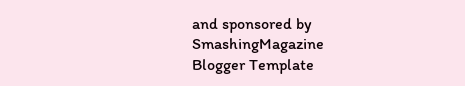and sponsored by SmashingMagazine
Blogger Template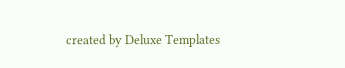created by Deluxe Templates